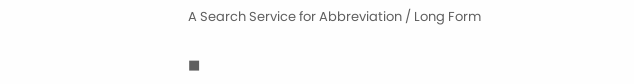A Search Service for Abbreviation / Long Form

■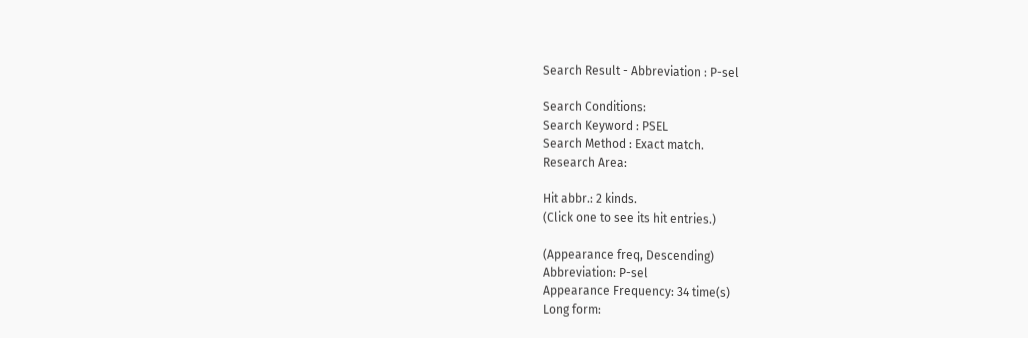Search Result - Abbreviation : P-sel

Search Conditions:
Search Keyword : PSEL
Search Method : Exact match.
Research Area:

Hit abbr.: 2 kinds.
(Click one to see its hit entries.)

(Appearance freq, Descending)
Abbreviation: P-sel
Appearance Frequency: 34 time(s)
Long form: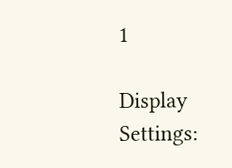1

Display Settings: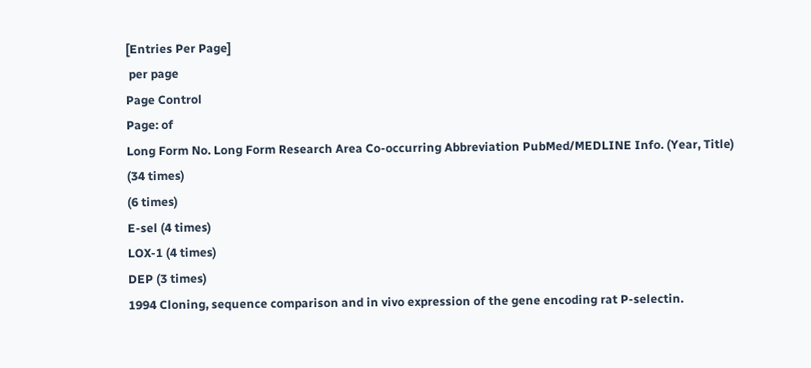[Entries Per Page]
 per page
Page Control
Page: of
Long Form No. Long Form Research Area Co-occurring Abbreviation PubMed/MEDLINE Info. (Year, Title)
(34 times)
(6 times)
E-sel (4 times)
LOX-1 (4 times)
DEP (3 times)
1994 Cloning, sequence comparison and in vivo expression of the gene encoding rat P-selectin.